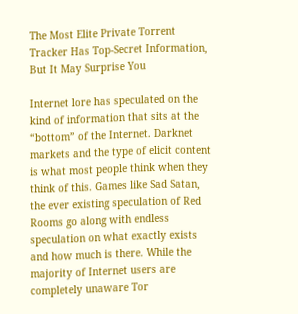The Most Elite Private Torrent Tracker Has Top-Secret Information, But It May Surprise You

Internet lore has speculated on the kind of information that sits at the “bottom” of the Internet. Darknet markets and the type of elicit content is what most people think when they think of this. Games like Sad Satan, the ever existing speculation of Red Rooms go along with endless speculation on what exactly exists and how much is there. While the majority of Internet users are completely unaware Tor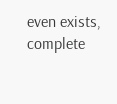even exists, complete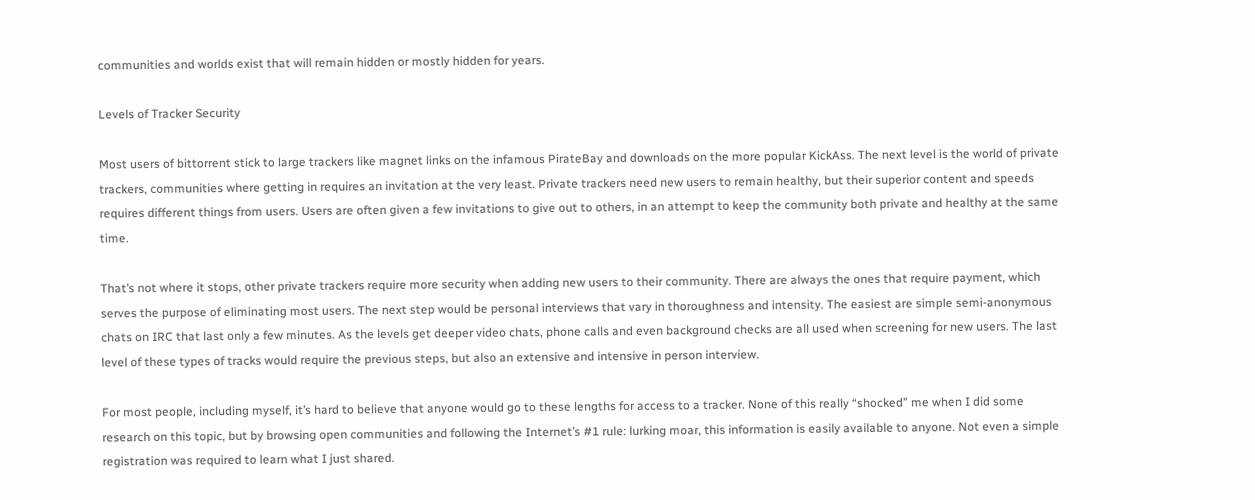communities and worlds exist that will remain hidden or mostly hidden for years.

Levels of Tracker Security

Most users of bittorrent stick to large trackers like magnet links on the infamous PirateBay and downloads on the more popular KickAss. The next level is the world of private trackers, communities where getting in requires an invitation at the very least. Private trackers need new users to remain healthy, but their superior content and speeds requires different things from users. Users are often given a few invitations to give out to others, in an attempt to keep the community both private and healthy at the same time.

That’s not where it stops, other private trackers require more security when adding new users to their community. There are always the ones that require payment, which serves the purpose of eliminating most users. The next step would be personal interviews that vary in thoroughness and intensity. The easiest are simple semi-anonymous chats on IRC that last only a few minutes. As the levels get deeper video chats, phone calls and even background checks are all used when screening for new users. The last level of these types of tracks would require the previous steps, but also an extensive and intensive in person interview.

For most people, including myself, it’s hard to believe that anyone would go to these lengths for access to a tracker. None of this really “shocked” me when I did some research on this topic, but by browsing open communities and following the Internet’s #1 rule: lurking moar, this information is easily available to anyone. Not even a simple registration was required to learn what I just shared.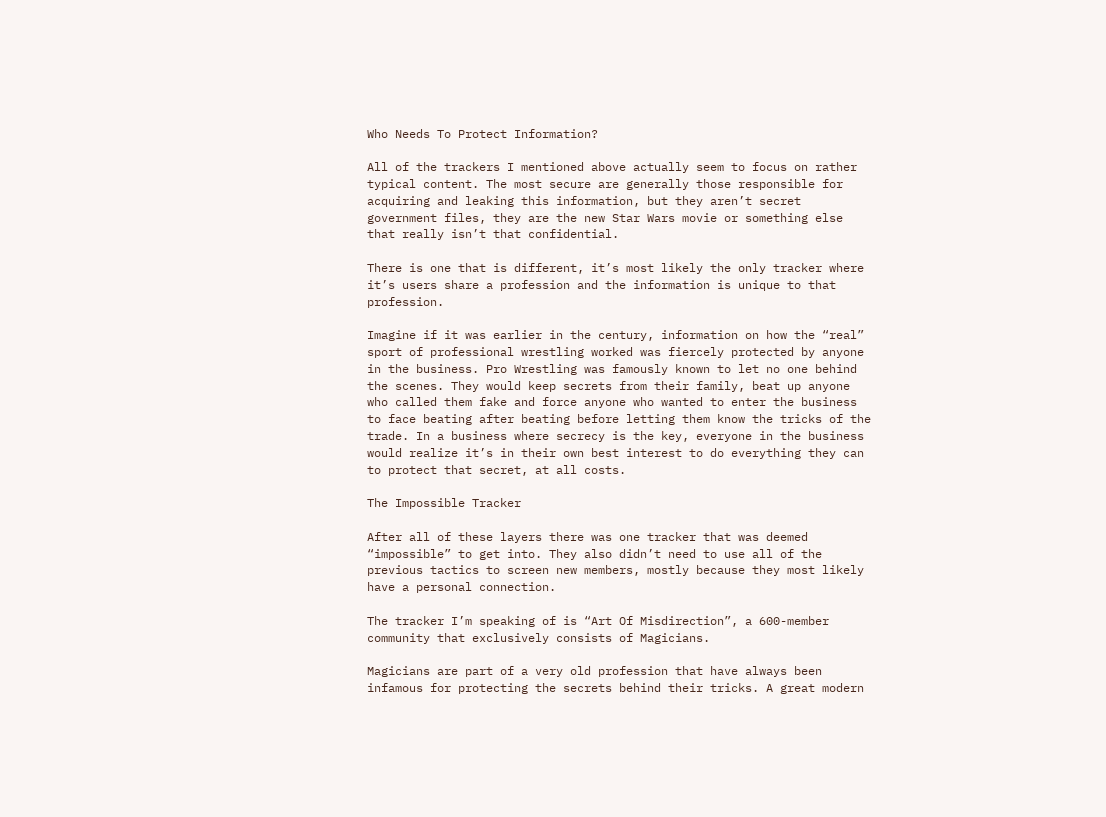Who Needs To Protect Information?

All of the trackers I mentioned above actually seem to focus on rather typical content. The most secure are generally those responsible for acquiring and leaking this information, but they aren’t secret government files, they are the new Star Wars movie or something else that really isn’t that confidential.

There is one that is different, it’s most likely the only tracker where it’s users share a profession and the information is unique to that profession.

Imagine if it was earlier in the century, information on how the “real” sport of professional wrestling worked was fiercely protected by anyone in the business. Pro Wrestling was famously known to let no one behind the scenes. They would keep secrets from their family, beat up anyone who called them fake and force anyone who wanted to enter the business to face beating after beating before letting them know the tricks of the trade. In a business where secrecy is the key, everyone in the business would realize it’s in their own best interest to do everything they can to protect that secret, at all costs.

The Impossible Tracker

After all of these layers there was one tracker that was deemed “impossible” to get into. They also didn’t need to use all of the previous tactics to screen new members, mostly because they most likely have a personal connection.

The tracker I’m speaking of is “Art Of Misdirection”, a 600-member community that exclusively consists of Magicians.

Magicians are part of a very old profession that have always been infamous for protecting the secrets behind their tricks. A great modern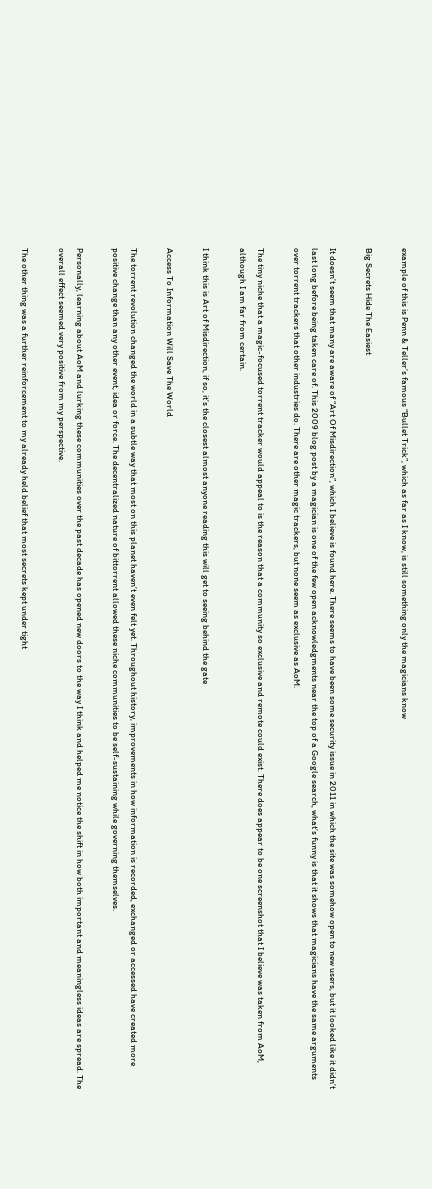example of this is Penn & Teller’s famous “Bullet Trick”, which as far as I know, is still something only the magicians know

Big Secrets Hide The Easiest

It doesn’t seem that many are aware of “Art Of Misdirection”, which I believe is found here. There seems to have been some security issue in 2011 in which the site was somehow open to new users, but it looked like it didn’t last long before being taken care of. This 2009 blog post by a magician is one of the few open acknowledgments near the top of a Google search, what’s funny is that it shows that magicians have the same arguments over torrent trackers that other industries do. There are other magic trackers, but none seem as exclusive as AoM.

The tiny niche that a magic-focused torrent tracker would appeal to is the reason that a community so exclusive and remote could exist. There does appear to be one screenshot that I believe was taken from AoM, although I am far from certain.

I think this is Art of Misdirection, if so, it’s the closest almost anyone reading this will get to seeing behind the gate

Access To Information Will Save The World

The torrent revolution changed the world in a subtle way that most on this planet haven’t even felt yet. Throughout history, improvements in how information is recorded, exchanged or accessed have created more positive change than any other event, idea or force. The decentralized nature of bittorrent allowed these niche communities to be self-sustaining while governing themselves.

Personally, learning about AoM and lurking these communities over the past decade has opened new doors to the way I think and helped me notice the shift in how both important and meaningless ideas are spread. The overall effect seemed very positive from my perspective.

The other thing was a further reinforcement to my already held belief that most secrets kept under tight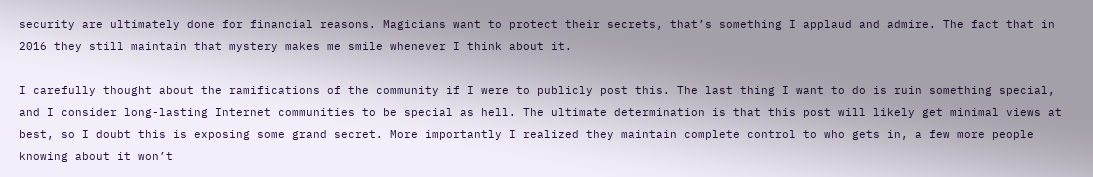security are ultimately done for financial reasons. Magicians want to protect their secrets, that’s something I applaud and admire. The fact that in 2016 they still maintain that mystery makes me smile whenever I think about it.

I carefully thought about the ramifications of the community if I were to publicly post this. The last thing I want to do is ruin something special, and I consider long-lasting Internet communities to be special as hell. The ultimate determination is that this post will likely get minimal views at best, so I doubt this is exposing some grand secret. More importantly I realized they maintain complete control to who gets in, a few more people knowing about it won’t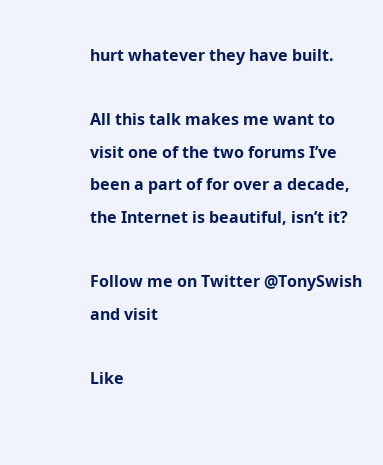hurt whatever they have built.

All this talk makes me want to visit one of the two forums I’ve been a part of for over a decade, the Internet is beautiful, isn’t it?

Follow me on Twitter @TonySwish and visit

Like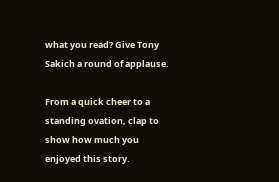what you read? Give Tony Sakich a round of applause.

From a quick cheer to a standing ovation, clap to show how much you enjoyed this story.